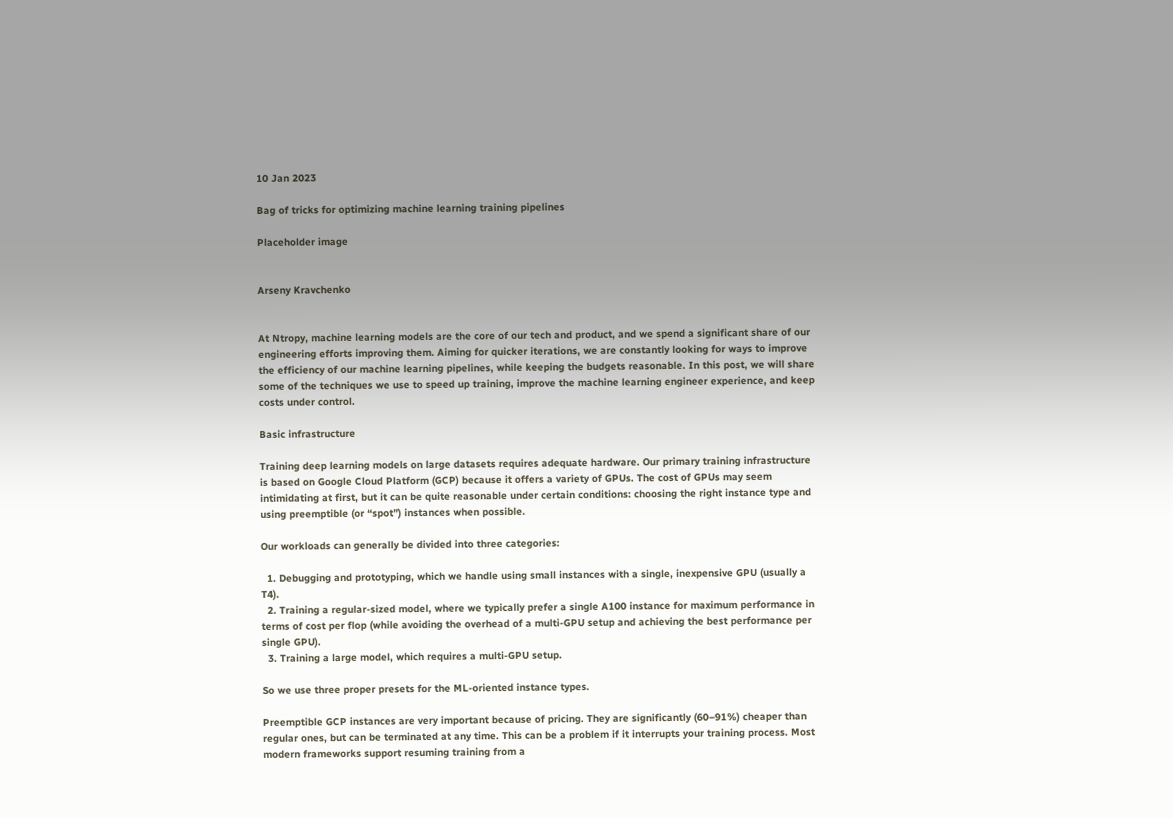10 Jan 2023

Bag of tricks for optimizing machine learning training pipelines

Placeholder image


Arseny Kravchenko


At Ntropy, machine learning models are the core of our tech and product, and we spend a significant share of our engineering efforts improving them. Aiming for quicker iterations, we are constantly looking for ways to improve the efficiency of our machine learning pipelines, while keeping the budgets reasonable. In this post, we will share some of the techniques we use to speed up training, improve the machine learning engineer experience, and keep costs under control.

Basic infrastructure

Training deep learning models on large datasets requires adequate hardware. Our primary training infrastructure is based on Google Cloud Platform (GCP) because it offers a variety of GPUs. The cost of GPUs may seem intimidating at first, but it can be quite reasonable under certain conditions: choosing the right instance type and using preemptible (or “spot”) instances when possible.

Our workloads can generally be divided into three categories:

  1. Debugging and prototyping, which we handle using small instances with a single, inexpensive GPU (usually a T4).
  2. Training a regular-sized model, where we typically prefer a single A100 instance for maximum performance in terms of cost per flop (while avoiding the overhead of a multi-GPU setup and achieving the best performance per single GPU).
  3. Training a large model, which requires a multi-GPU setup.

So we use three proper presets for the ML-oriented instance types.

Preemptible GCP instances are very important because of pricing. They are significantly (60–91%) cheaper than regular ones, but can be terminated at any time. This can be a problem if it interrupts your training process. Most modern frameworks support resuming training from a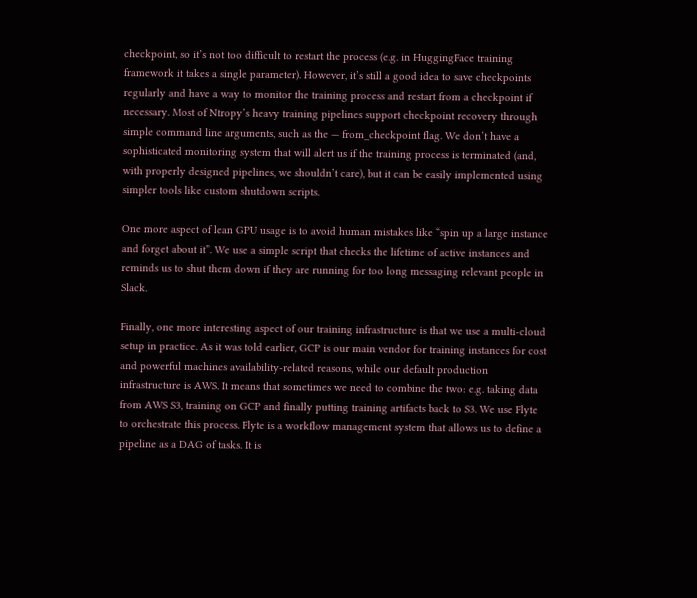checkpoint, so it’s not too difficult to restart the process (e.g. in HuggingFace training framework it takes a single parameter). However, it’s still a good idea to save checkpoints regularly and have a way to monitor the training process and restart from a checkpoint if necessary. Most of Ntropy’s heavy training pipelines support checkpoint recovery through simple command line arguments, such as the — from_checkpoint flag. We don’t have a sophisticated monitoring system that will alert us if the training process is terminated (and, with properly designed pipelines, we shouldn’t care), but it can be easily implemented using simpler tools like custom shutdown scripts.

One more aspect of lean GPU usage is to avoid human mistakes like “spin up a large instance and forget about it”. We use a simple script that checks the lifetime of active instances and reminds us to shut them down if they are running for too long messaging relevant people in Slack.

Finally, one more interesting aspect of our training infrastructure is that we use a multi-cloud setup in practice. As it was told earlier, GCP is our main vendor for training instances for cost and powerful machines availability-related reasons, while our default production infrastructure is AWS. It means that sometimes we need to combine the two: e.g. taking data from AWS S3, training on GCP and finally putting training artifacts back to S3. We use Flyte to orchestrate this process. Flyte is a workflow management system that allows us to define a pipeline as a DAG of tasks. It is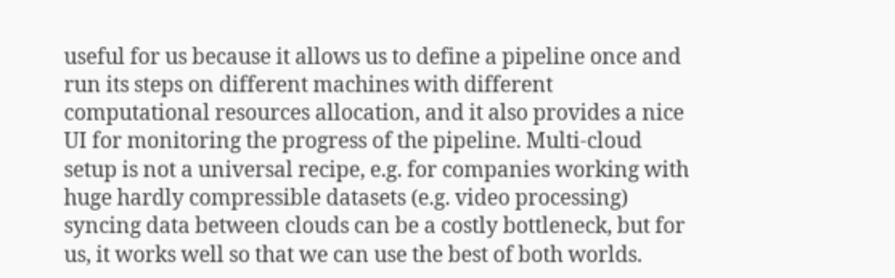useful for us because it allows us to define a pipeline once and run its steps on different machines with different computational resources allocation, and it also provides a nice UI for monitoring the progress of the pipeline. Multi-cloud setup is not a universal recipe, e.g. for companies working with huge hardly compressible datasets (e.g. video processing) syncing data between clouds can be a costly bottleneck, but for us, it works well so that we can use the best of both worlds.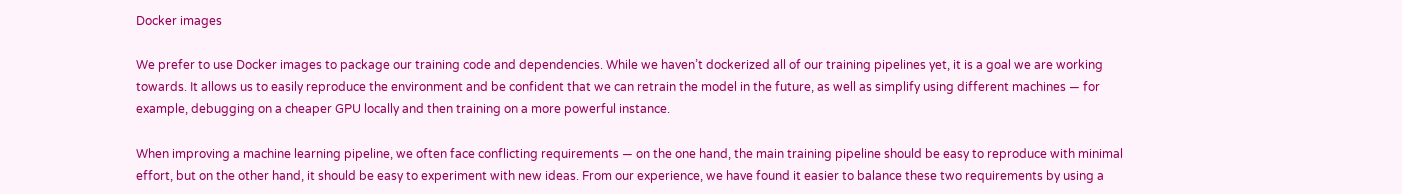Docker images

We prefer to use Docker images to package our training code and dependencies. While we haven’t dockerized all of our training pipelines yet, it is a goal we are working towards. It allows us to easily reproduce the environment and be confident that we can retrain the model in the future, as well as simplify using different machines — for example, debugging on a cheaper GPU locally and then training on a more powerful instance.

When improving a machine learning pipeline, we often face conflicting requirements — on the one hand, the main training pipeline should be easy to reproduce with minimal effort, but on the other hand, it should be easy to experiment with new ideas. From our experience, we have found it easier to balance these two requirements by using a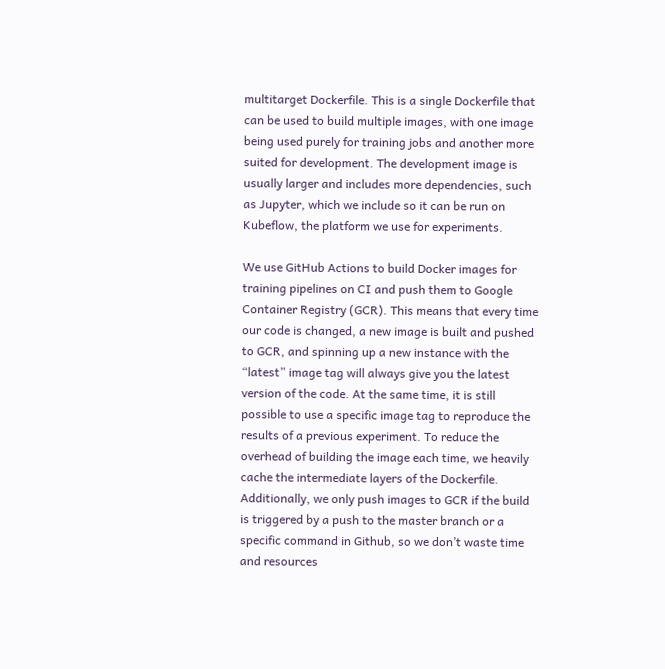multitarget Dockerfile. This is a single Dockerfile that can be used to build multiple images, with one image being used purely for training jobs and another more suited for development. The development image is usually larger and includes more dependencies, such as Jupyter, which we include so it can be run on Kubeflow, the platform we use for experiments.

We use GitHub Actions to build Docker images for training pipelines on CI and push them to Google Container Registry (GCR). This means that every time our code is changed, a new image is built and pushed to GCR, and spinning up a new instance with the “latest” image tag will always give you the latest version of the code. At the same time, it is still possible to use a specific image tag to reproduce the results of a previous experiment. To reduce the overhead of building the image each time, we heavily cache the intermediate layers of the Dockerfile. Additionally, we only push images to GCR if the build is triggered by a push to the master branch or a specific command in Github, so we don’t waste time and resources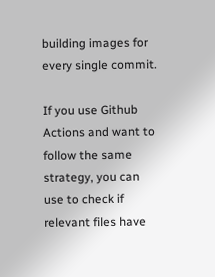building images for every single commit.

If you use Github Actions and want to follow the same strategy, you can use to check if relevant files have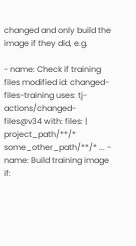changed and only build the image if they did, e.g.

- name: Check if training files modified id: changed-files-training uses: tj-actions/changed-files@v34 with: files: | project_path/**/* some_other_path/**/* ... - name: Build training image if: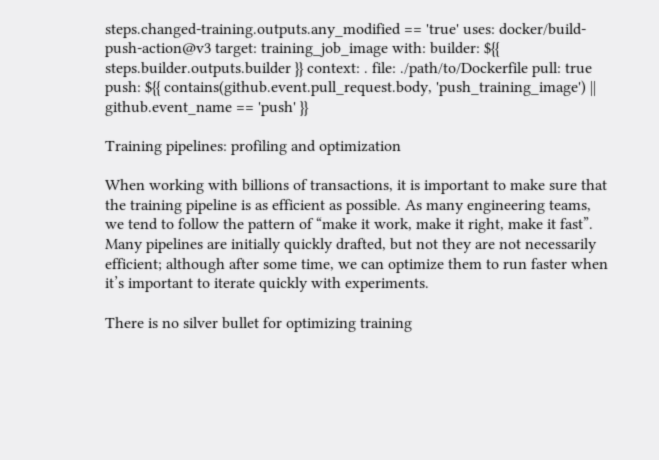steps.changed-training.outputs.any_modified == 'true' uses: docker/build-push-action@v3 target: training_job_image with: builder: ${{ steps.builder.outputs.builder }} context: . file: ./path/to/Dockerfile pull: true push: ${{ contains(github.event.pull_request.body, 'push_training_image') || github.event_name == 'push' }}

Training pipelines: profiling and optimization

When working with billions of transactions, it is important to make sure that the training pipeline is as efficient as possible. As many engineering teams, we tend to follow the pattern of “make it work, make it right, make it fast”. Many pipelines are initially quickly drafted, but not they are not necessarily efficient; although after some time, we can optimize them to run faster when it’s important to iterate quickly with experiments.

There is no silver bullet for optimizing training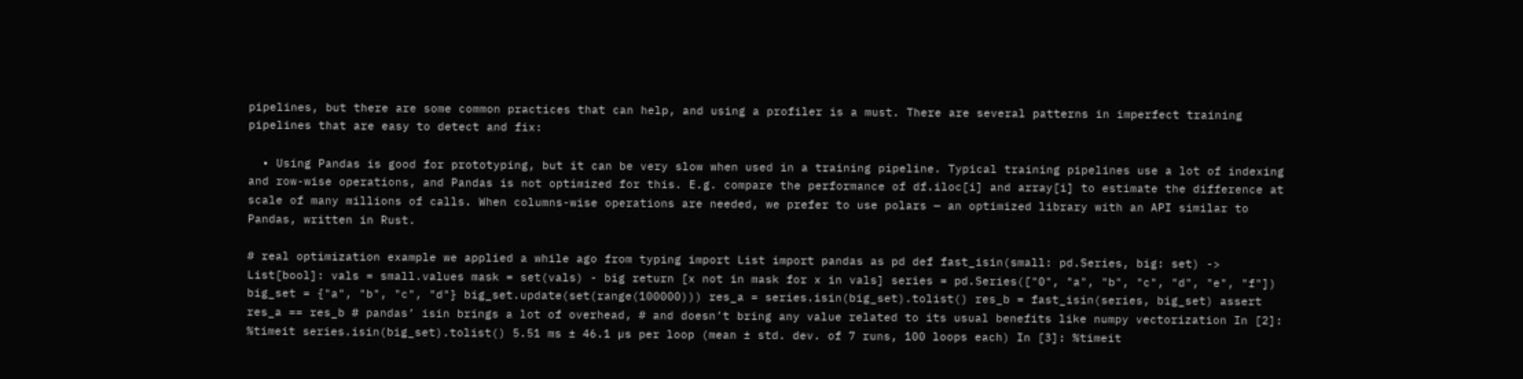pipelines, but there are some common practices that can help, and using a profiler is a must. There are several patterns in imperfect training pipelines that are easy to detect and fix:

  • Using Pandas is good for prototyping, but it can be very slow when used in a training pipeline. Typical training pipelines use a lot of indexing and row-wise operations, and Pandas is not optimized for this. E.g. compare the performance of df.iloc[i] and array[i] to estimate the difference at scale of many millions of calls. When columns-wise operations are needed, we prefer to use polars — an optimized library with an API similar to Pandas, written in Rust.

# real optimization example we applied a while ago from typing import List import pandas as pd def fast_isin(small: pd.Series, big: set) -> List[bool]: vals = small.values mask = set(vals) - big return [x not in mask for x in vals] series = pd.Series(["0", "a", "b", "c", "d", "e", "f"]) big_set = {"a", "b", "c", "d"} big_set.update(set(range(100000))) res_a = series.isin(big_set).tolist() res_b = fast_isin(series, big_set) assert res_a == res_b # pandas’ isin brings a lot of overhead, # and doesn’t bring any value related to its usual benefits like numpy vectorization In [2]: %timeit series.isin(big_set).tolist() 5.51 ms ± 46.1 µs per loop (mean ± std. dev. of 7 runs, 100 loops each) In [3]: %timeit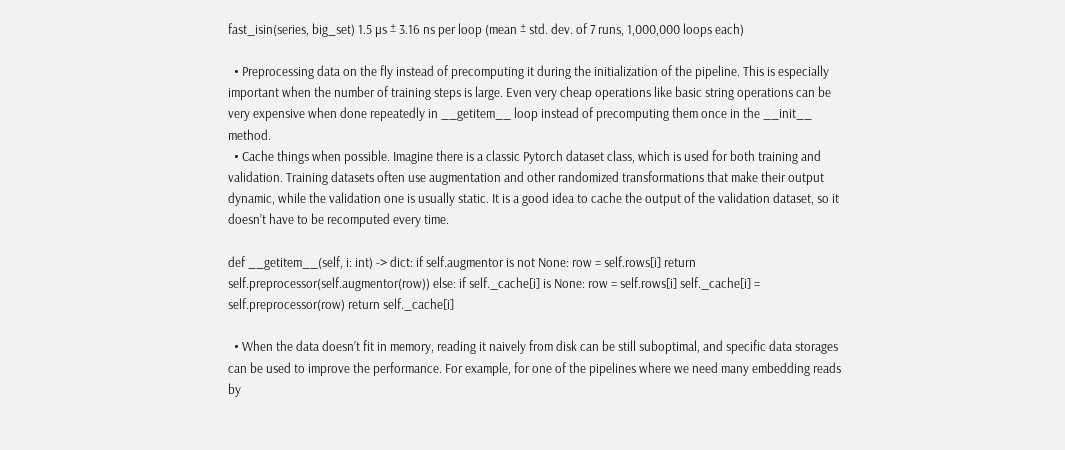fast_isin(series, big_set) 1.5 µs ± 3.16 ns per loop (mean ± std. dev. of 7 runs, 1,000,000 loops each)

  • Preprocessing data on the fly instead of precomputing it during the initialization of the pipeline. This is especially important when the number of training steps is large. Even very cheap operations like basic string operations can be very expensive when done repeatedly in __getitem__ loop instead of precomputing them once in the __init__ method.
  • Cache things when possible. Imagine there is a classic Pytorch dataset class, which is used for both training and validation. Training datasets often use augmentation and other randomized transformations that make their output dynamic, while the validation one is usually static. It is a good idea to cache the output of the validation dataset, so it doesn’t have to be recomputed every time.

def __getitem__(self, i: int) -> dict: if self.augmentor is not None: row = self.rows[i] return self.preprocessor(self.augmentor(row)) else: if self._cache[i] is None: row = self.rows[i] self._cache[i] = self.preprocessor(row) return self._cache[i]

  • When the data doesn’t fit in memory, reading it naively from disk can be still suboptimal, and specific data storages can be used to improve the performance. For example, for one of the pipelines where we need many embedding reads by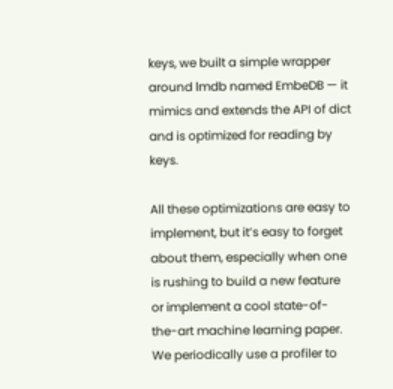keys, we built a simple wrapper around lmdb named EmbeDB — it mimics and extends the API of dict and is optimized for reading by keys.

All these optimizations are easy to implement, but it’s easy to forget about them, especially when one is rushing to build a new feature or implement a cool state-of-the-art machine learning paper. We periodically use a profiler to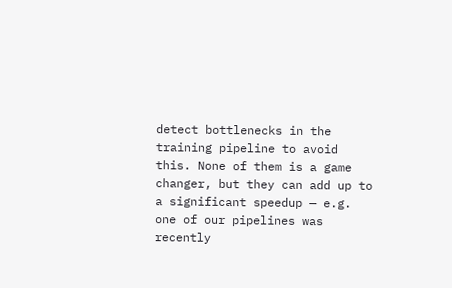detect bottlenecks in the training pipeline to avoid this. None of them is a game changer, but they can add up to a significant speedup — e.g. one of our pipelines was recently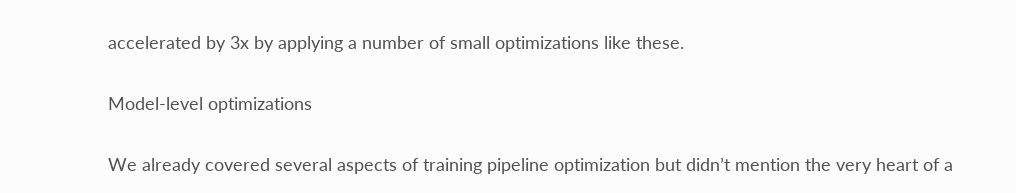accelerated by 3x by applying a number of small optimizations like these.

Model-level optimizations

We already covered several aspects of training pipeline optimization but didn’t mention the very heart of a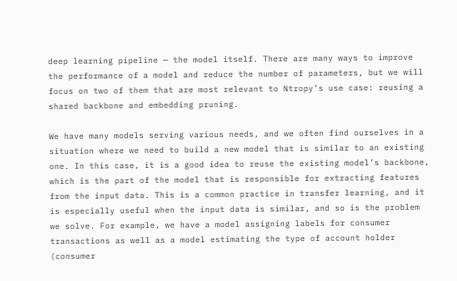deep learning pipeline — the model itself. There are many ways to improve the performance of a model and reduce the number of parameters, but we will focus on two of them that are most relevant to Ntropy’s use case: reusing a shared backbone and embedding pruning.

We have many models serving various needs, and we often find ourselves in a situation where we need to build a new model that is similar to an existing one. In this case, it is a good idea to reuse the existing model’s backbone, which is the part of the model that is responsible for extracting features from the input data. This is a common practice in transfer learning, and it is especially useful when the input data is similar, and so is the problem we solve. For example, we have a model assigning labels for consumer transactions as well as a model estimating the type of account holder (consumer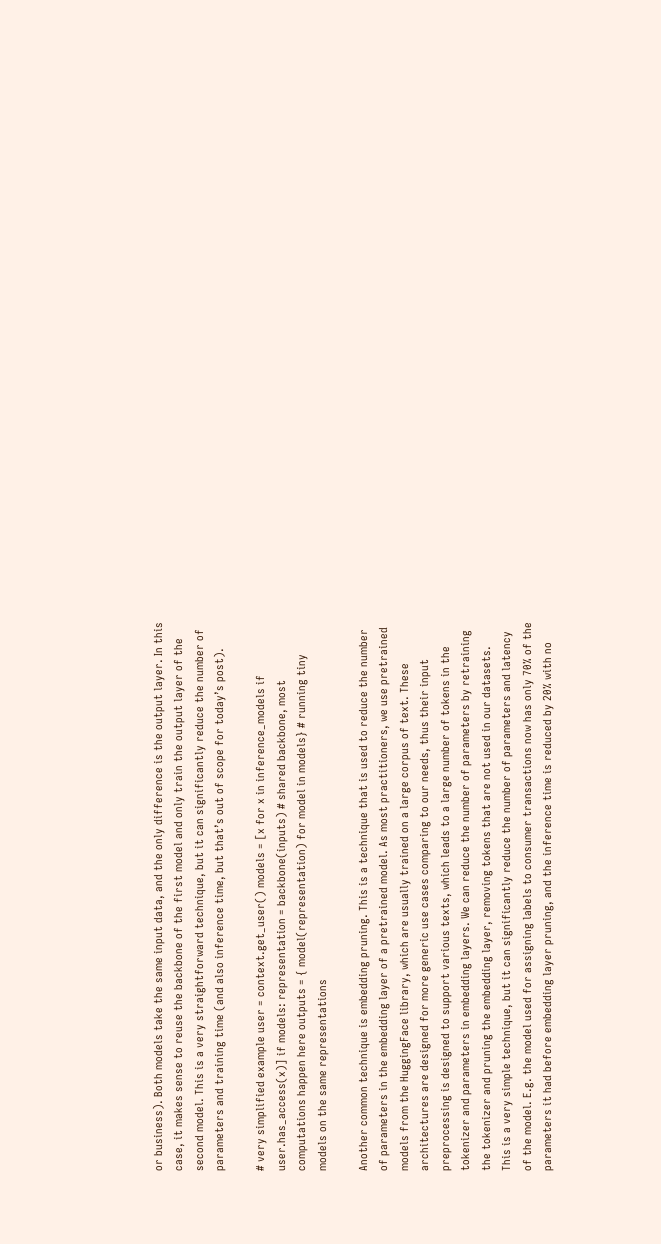or business). Both models take the same input data, and the only difference is the output layer. In this case, it makes sense to reuse the backbone of the first model and only train the output layer of the second model. This is a very straightforward technique, but it can significantly reduce the number of parameters and training time (and also inference time, but that’s out of scope for today’s post).

# very simplified example user = context.get_user() models = [x for x in inference_models if user.has_access(x)] if models: representation = backbone(inputs) # shared backbone, most computations happen here outputs = { model(representation) for model in models} # running tiny models on the same representations

Another common technique is embedding pruning. This is a technique that is used to reduce the number of parameters in the embedding layer of a pretrained model. As most practitioners, we use pretrained models from the HuggingFace library, which are usually trained on a large corpus of text. These architectures are designed for more generic use cases comparing to our needs, thus their input preprocessing is designed to support various texts, which leads to a large number of tokens in the tokenizer and parameters in embedding layers. We can reduce the number of parameters by retraining the tokenizer and pruning the embedding layer, removing tokens that are not used in our datasets. This is a very simple technique, but it can significantly reduce the number of parameters and latency of the model. E.g. the model used for assigning labels to consumer transactions now has only 70% of the parameters it had before embedding layer pruning, and the inference time is reduced by 20% with no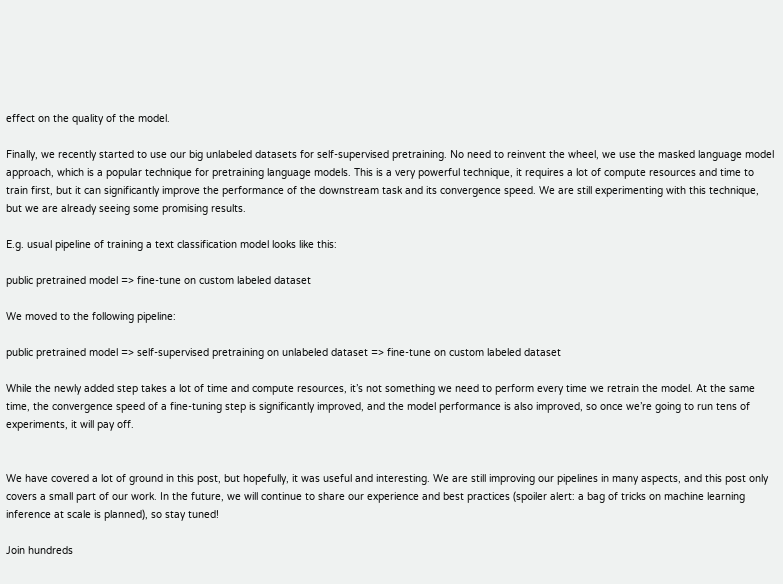effect on the quality of the model.

Finally, we recently started to use our big unlabeled datasets for self-supervised pretraining. No need to reinvent the wheel, we use the masked language model approach, which is a popular technique for pretraining language models. This is a very powerful technique, it requires a lot of compute resources and time to train first, but it can significantly improve the performance of the downstream task and its convergence speed. We are still experimenting with this technique, but we are already seeing some promising results.

E.g. usual pipeline of training a text classification model looks like this:

public pretrained model => fine-tune on custom labeled dataset

We moved to the following pipeline:

public pretrained model => self-supervised pretraining on unlabeled dataset => fine-tune on custom labeled dataset

While the newly added step takes a lot of time and compute resources, it’s not something we need to perform every time we retrain the model. At the same time, the convergence speed of a fine-tuning step is significantly improved, and the model performance is also improved, so once we’re going to run tens of experiments, it will pay off.


We have covered a lot of ground in this post, but hopefully, it was useful and interesting. We are still improving our pipelines in many aspects, and this post only covers a small part of our work. In the future, we will continue to share our experience and best practices (spoiler alert: a bag of tricks on machine learning inference at scale is planned), so stay tuned!

Join hundreds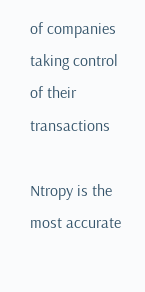of companies taking control of their transactions

Ntropy is the most accurate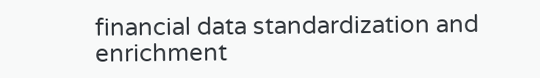financial data standardization and enrichment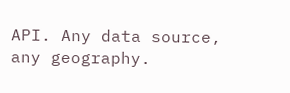API. Any data source, any geography.